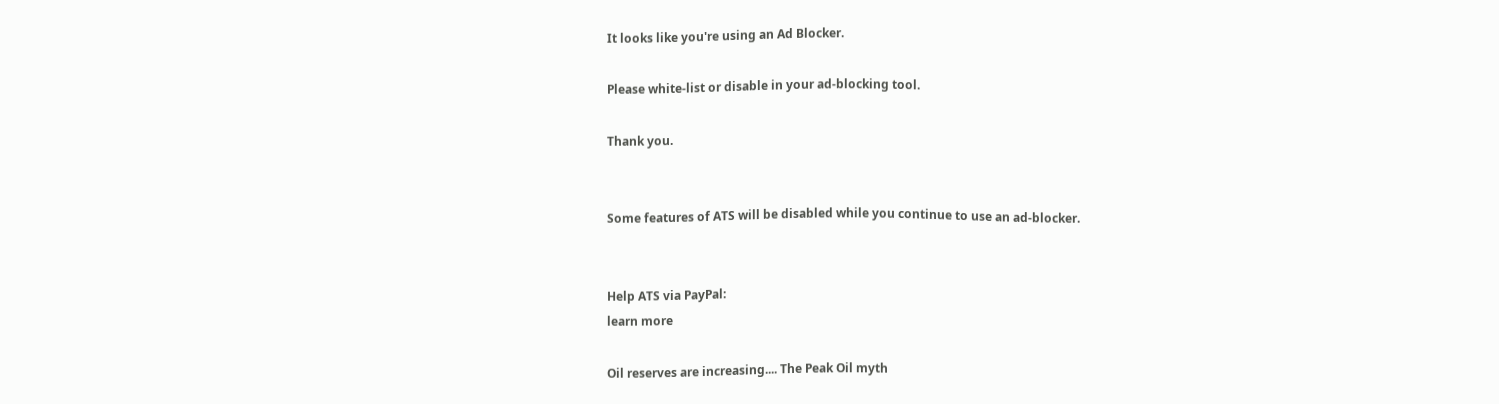It looks like you're using an Ad Blocker.

Please white-list or disable in your ad-blocking tool.

Thank you.


Some features of ATS will be disabled while you continue to use an ad-blocker.


Help ATS via PayPal:
learn more

Oil reserves are increasing.... The Peak Oil myth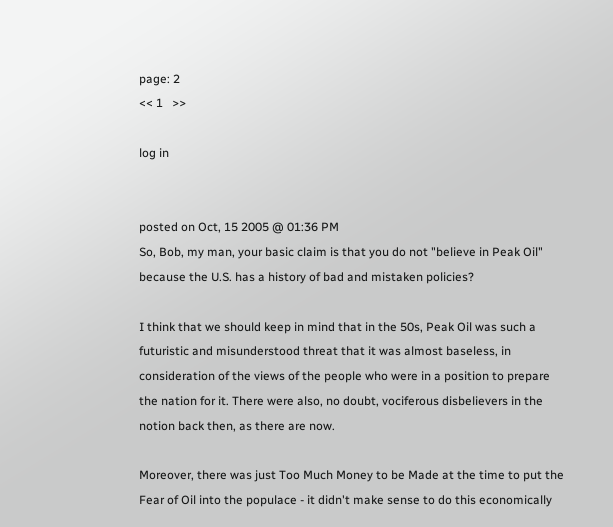page: 2
<< 1   >>

log in


posted on Oct, 15 2005 @ 01:36 PM
So, Bob, my man, your basic claim is that you do not "believe in Peak Oil" because the U.S. has a history of bad and mistaken policies?

I think that we should keep in mind that in the 50s, Peak Oil was such a futuristic and misunderstood threat that it was almost baseless, in consideration of the views of the people who were in a position to prepare the nation for it. There were also, no doubt, vociferous disbelievers in the notion back then, as there are now.

Moreover, there was just Too Much Money to be Made at the time to put the Fear of Oil into the populace - it didn't make sense to do this economically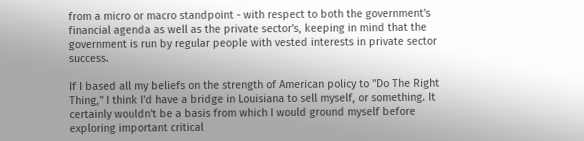from a micro or macro standpoint - with respect to both the government's financial agenda as well as the private sector's, keeping in mind that the government is run by regular people with vested interests in private sector success.

If I based all my beliefs on the strength of American policy to "Do The Right Thing," I think I'd have a bridge in Louisiana to sell myself, or something. It certainly wouldn't be a basis from which I would ground myself before exploring important critical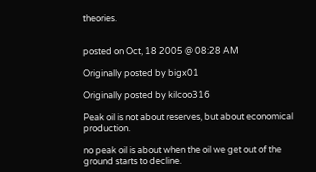theories.


posted on Oct, 18 2005 @ 08:28 AM

Originally posted by bigx01

Originally posted by kilcoo316

Peak oil is not about reserves, but about economical production.

no peak oil is about when the oil we get out of the ground starts to decline.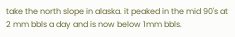take the north slope in alaska. it peaked in the mid 90's at 2 mm bbls a day and is now below 1mm bbls.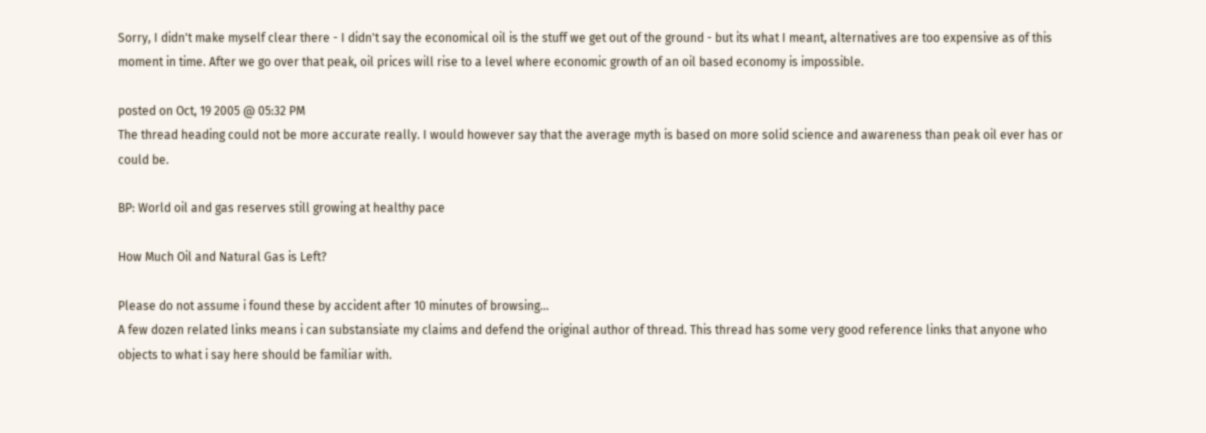Sorry, I didn't make myself clear there - I didn't say the economical oil is the stuff we get out of the ground - but its what I meant, alternatives are too expensive as of this moment in time. After we go over that peak, oil prices will rise to a level where economic growth of an oil based economy is impossible.

posted on Oct, 19 2005 @ 05:32 PM
The thread heading could not be more accurate really. I would however say that the average myth is based on more solid science and awareness than peak oil ever has or could be.

BP: World oil and gas reserves still growing at healthy pace

How Much Oil and Natural Gas is Left?

Please do not assume i found these by accident after 10 minutes of browsing...
A few dozen related links means i can substansiate my claims and defend the original author of thread. This thread has some very good reference links that anyone who objects to what i say here should be familiar with.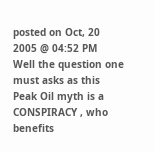posted on Oct, 20 2005 @ 04:52 PM
Well the question one must asks as this Peak Oil myth is a CONSPIRACY , who benefits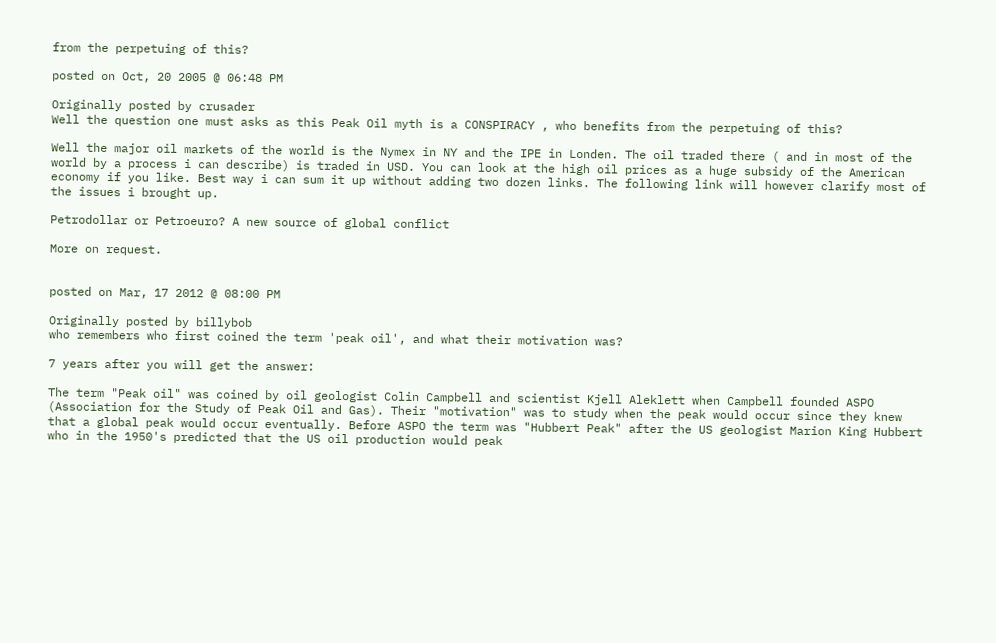from the perpetuing of this?

posted on Oct, 20 2005 @ 06:48 PM

Originally posted by crusader
Well the question one must asks as this Peak Oil myth is a CONSPIRACY , who benefits from the perpetuing of this?

Well the major oil markets of the world is the Nymex in NY and the IPE in Londen. The oil traded there ( and in most of the world by a process i can describe) is traded in USD. You can look at the high oil prices as a huge subsidy of the American economy if you like. Best way i can sum it up without adding two dozen links. The following link will however clarify most of the issues i brought up.

Petrodollar or Petroeuro? A new source of global conflict

More on request.


posted on Mar, 17 2012 @ 08:00 PM

Originally posted by billybob
who remembers who first coined the term 'peak oil', and what their motivation was?

7 years after you will get the answer:

The term "Peak oil" was coined by oil geologist Colin Campbell and scientist Kjell Aleklett when Campbell founded ASPO (Association for the Study of Peak Oil and Gas). Their "motivation" was to study when the peak would occur since they knew that a global peak would occur eventually. Before ASPO the term was "Hubbert Peak" after the US geologist Marion King Hubbert who in the 1950's predicted that the US oil production would peak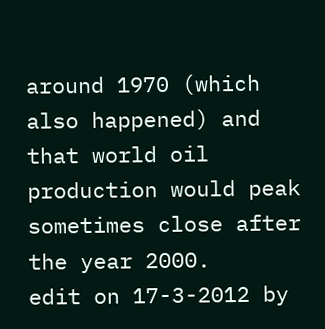around 1970 (which also happened) and that world oil production would peak sometimes close after the year 2000.
edit on 17-3-2012 by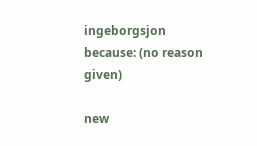ingeborgsjon because: (no reason given)

new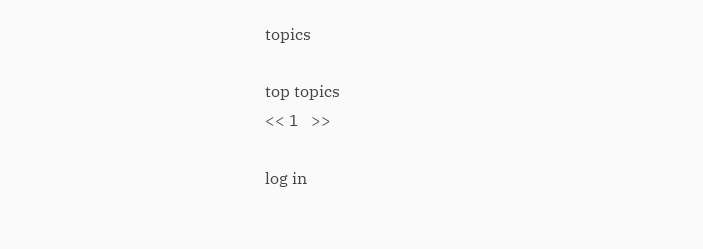topics

top topics
<< 1   >>

log in